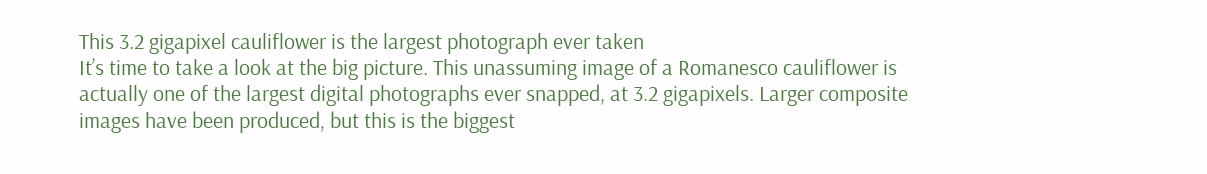This 3.2 gigapixel cauliflower is the largest photograph ever taken
It’s time to take a look at the big picture. This unassuming image of a Romanesco cauliflower is actually one of the largest digital photographs ever snapped, at 3.2 gigapixels. Larger composite images have been produced, but this is the biggest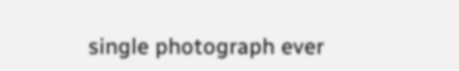single photograph ever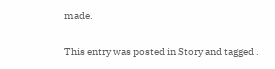made.

This entry was posted in Story and tagged .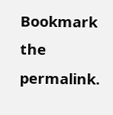Bookmark the permalink.